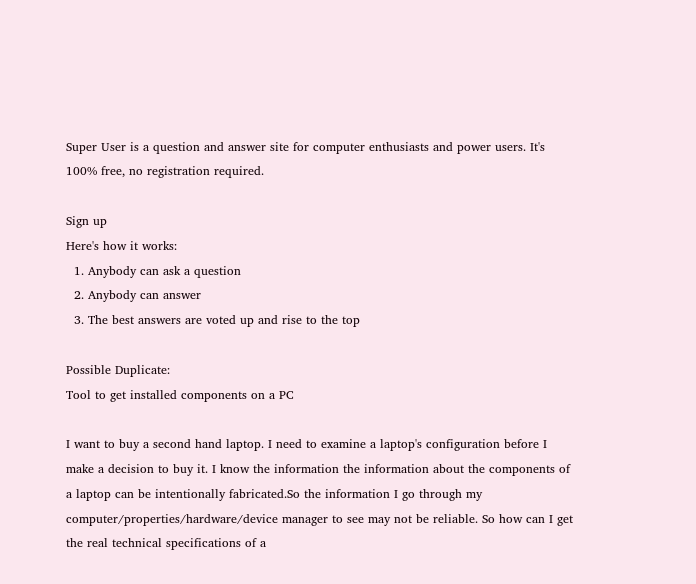Super User is a question and answer site for computer enthusiasts and power users. It's 100% free, no registration required.

Sign up
Here's how it works:
  1. Anybody can ask a question
  2. Anybody can answer
  3. The best answers are voted up and rise to the top

Possible Duplicate:
Tool to get installed components on a PC

I want to buy a second hand laptop. I need to examine a laptop's configuration before I make a decision to buy it. I know the information the information about the components of a laptop can be intentionally fabricated.So the information I go through my computer/properties/hardware/device manager to see may not be reliable. So how can I get the real technical specifications of a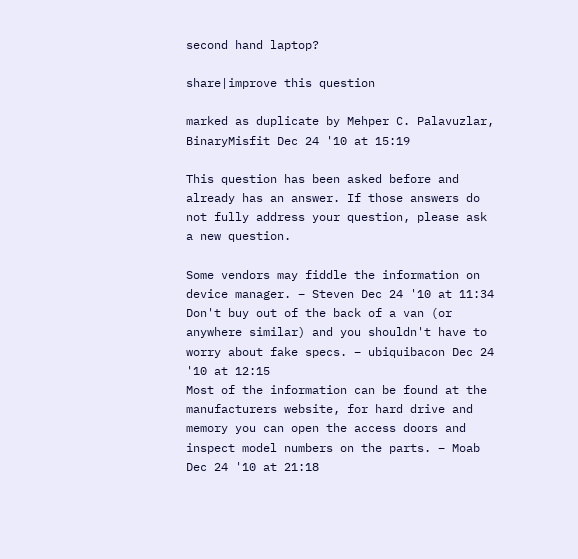second hand laptop?

share|improve this question

marked as duplicate by Mehper C. Palavuzlar, BinaryMisfit Dec 24 '10 at 15:19

This question has been asked before and already has an answer. If those answers do not fully address your question, please ask a new question.

Some vendors may fiddle the information on device manager. – Steven Dec 24 '10 at 11:34
Don't buy out of the back of a van (or anywhere similar) and you shouldn't have to worry about fake specs. – ubiquibacon Dec 24 '10 at 12:15
Most of the information can be found at the manufacturers website, for hard drive and memory you can open the access doors and inspect model numbers on the parts. – Moab Dec 24 '10 at 21:18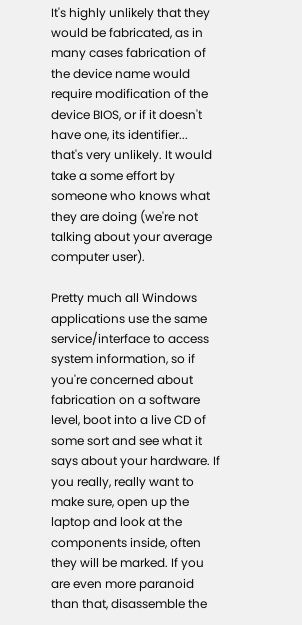It's highly unlikely that they would be fabricated, as in many cases fabrication of the device name would require modification of the device BIOS, or if it doesn't have one, its identifier... that's very unlikely. It would take a some effort by someone who knows what they are doing (we're not talking about your average computer user).

Pretty much all Windows applications use the same service/interface to access system information, so if you're concerned about fabrication on a software level, boot into a live CD of some sort and see what it says about your hardware. If you really, really want to make sure, open up the laptop and look at the components inside, often they will be marked. If you are even more paranoid than that, disassemble the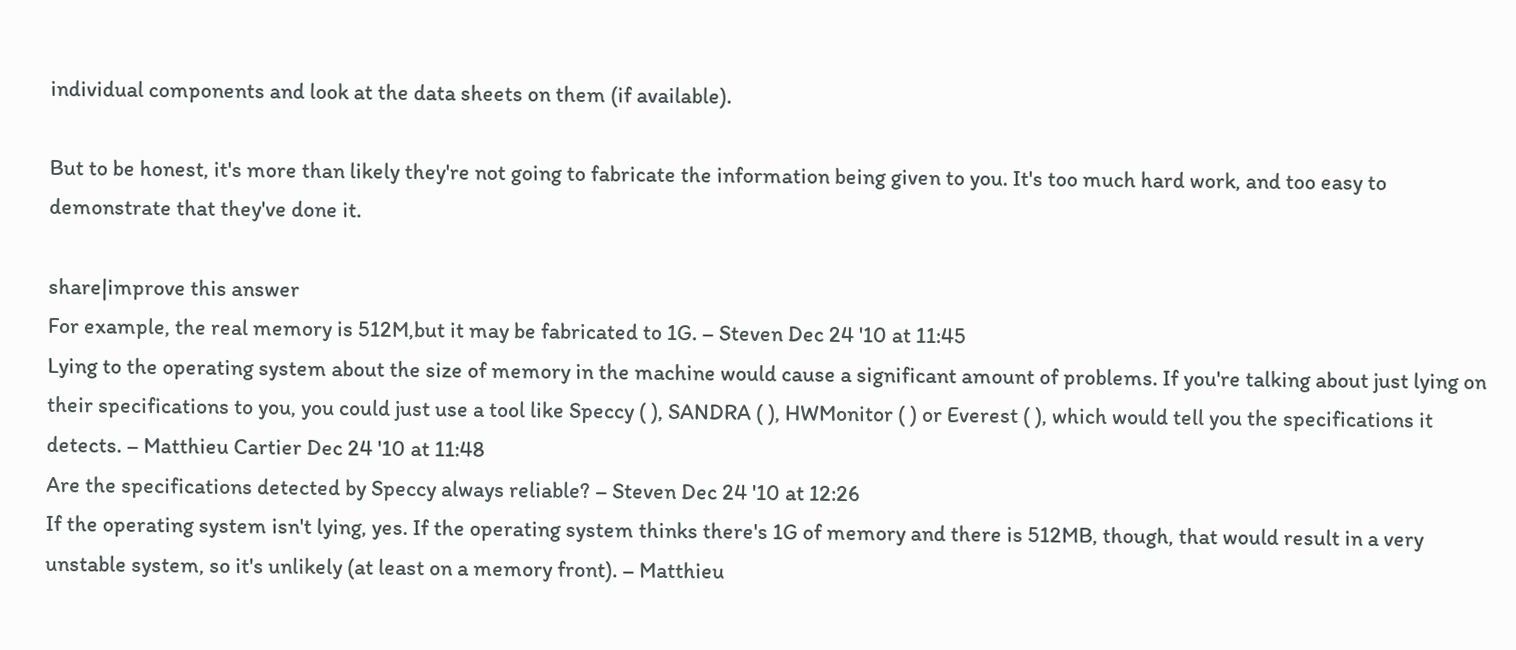individual components and look at the data sheets on them (if available).

But to be honest, it's more than likely they're not going to fabricate the information being given to you. It's too much hard work, and too easy to demonstrate that they've done it.

share|improve this answer
For example, the real memory is 512M,but it may be fabricated to 1G. – Steven Dec 24 '10 at 11:45
Lying to the operating system about the size of memory in the machine would cause a significant amount of problems. If you're talking about just lying on their specifications to you, you could just use a tool like Speccy ( ), SANDRA ( ), HWMonitor ( ) or Everest ( ), which would tell you the specifications it detects. – Matthieu Cartier Dec 24 '10 at 11:48
Are the specifications detected by Speccy always reliable? – Steven Dec 24 '10 at 12:26
If the operating system isn't lying, yes. If the operating system thinks there's 1G of memory and there is 512MB, though, that would result in a very unstable system, so it's unlikely (at least on a memory front). – Matthieu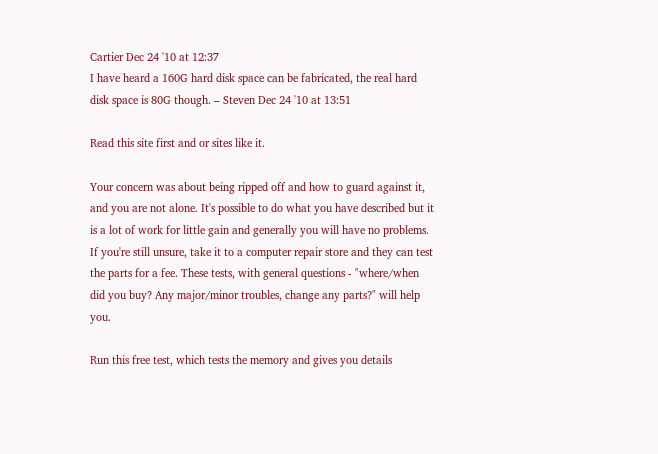Cartier Dec 24 '10 at 12:37
I have heard a 160G hard disk space can be fabricated, the real hard disk space is 80G though. – Steven Dec 24 '10 at 13:51

Read this site first and or sites like it.

Your concern was about being ripped off and how to guard against it, and you are not alone. It's possible to do what you have described but it is a lot of work for little gain and generally you will have no problems. If you're still unsure, take it to a computer repair store and they can test the parts for a fee. These tests, with general questions - "where/when did you buy? Any major/minor troubles, change any parts?" will help you.

Run this free test, which tests the memory and gives you details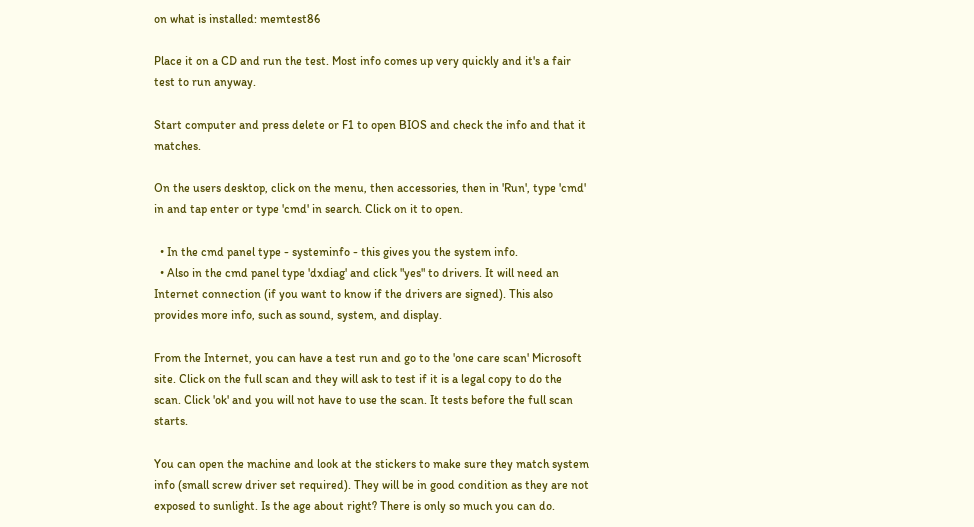on what is installed: memtest86

Place it on a CD and run the test. Most info comes up very quickly and it's a fair test to run anyway.

Start computer and press delete or F1 to open BIOS and check the info and that it matches.

On the users desktop, click on the menu, then accessories, then in 'Run', type 'cmd' in and tap enter or type 'cmd' in search. Click on it to open.

  • In the cmd panel type - systeminfo - this gives you the system info.
  • Also in the cmd panel type 'dxdiag' and click "yes" to drivers. It will need an Internet connection (if you want to know if the drivers are signed). This also provides more info, such as sound, system, and display.

From the Internet, you can have a test run and go to the 'one care scan' Microsoft site. Click on the full scan and they will ask to test if it is a legal copy to do the scan. Click 'ok' and you will not have to use the scan. It tests before the full scan starts.

You can open the machine and look at the stickers to make sure they match system info (small screw driver set required). They will be in good condition as they are not exposed to sunlight. Is the age about right? There is only so much you can do.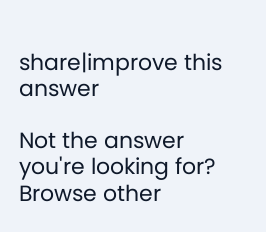share|improve this answer

Not the answer you're looking for? Browse other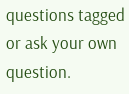questions tagged or ask your own question.